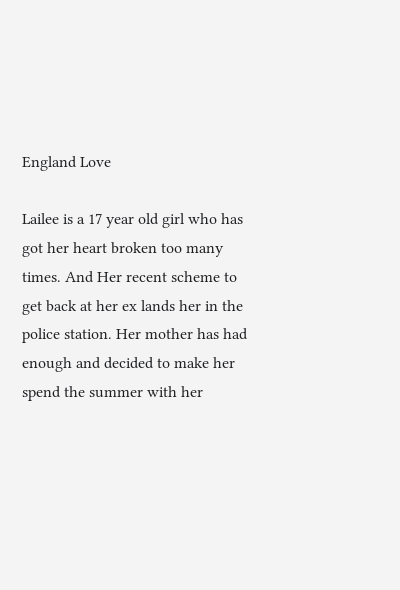England Love

Lailee is a 17 year old girl who has got her heart broken too many times. And Her recent scheme to get back at her ex lands her in the police station. Her mother has had enough and decided to make her spend the summer with her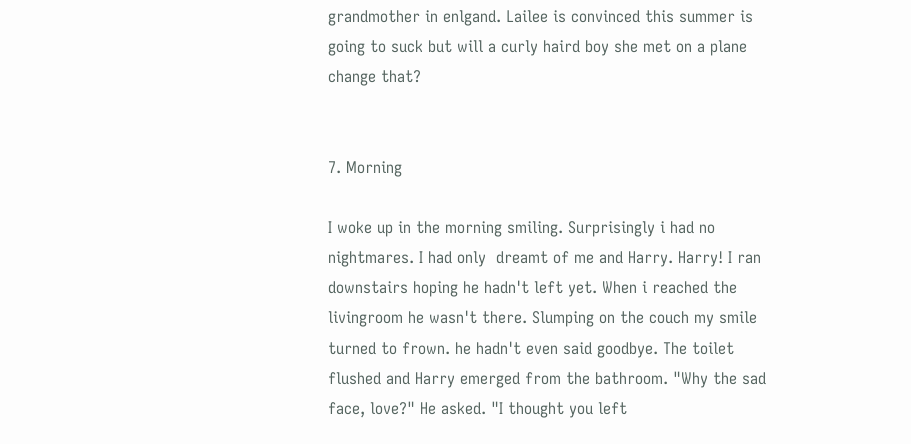grandmother in enlgand. Lailee is convinced this summer is going to suck but will a curly haird boy she met on a plane change that?


7. Morning

I woke up in the morning smiling. Surprisingly i had no nightmares. I had only  dreamt of me and Harry. Harry! I ran downstairs hoping he hadn't left yet. When i reached the livingroom he wasn't there. Slumping on the couch my smile turned to frown. he hadn't even said goodbye. The toilet flushed and Harry emerged from the bathroom. "Why the sad face, love?" He asked. "I thought you left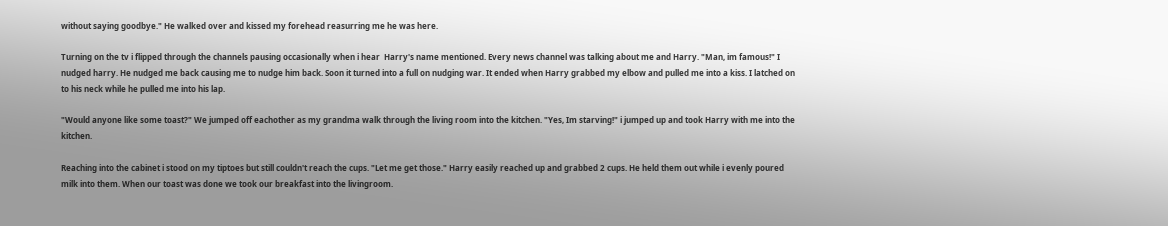without saying goodbye." He walked over and kissed my forehead reasurring me he was here.

Turning on the tv i flipped through the channels pausing occasionally when i hear  Harry's name mentioned. Every news channel was talking about me and Harry. "Man, im famous!" I nudged harry. He nudged me back causing me to nudge him back. Soon it turned into a full on nudging war. It ended when Harry grabbed my elbow and pulled me into a kiss. I latched on to his neck while he pulled me into his lap.

"Would anyone like some toast?" We jumped off eachother as my grandma walk through the living room into the kitchen. "Yes, Im starving!" i jumped up and took Harry with me into the kitchen.

Reaching into the cabinet i stood on my tiptoes but still couldn't reach the cups. "Let me get those." Harry easily reached up and grabbed 2 cups. He held them out while i evenly poured milk into them. When our toast was done we took our breakfast into the livingroom.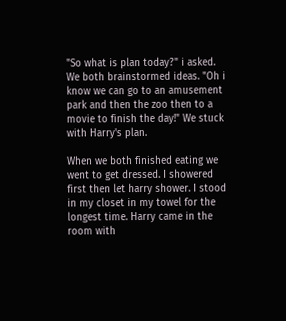"So what is plan today?" i asked. We both brainstormed ideas. "Oh i know we can go to an amusement park and then the zoo then to a movie to finish the day!" We stuck with Harry's plan.

When we both finished eating we went to get dressed. I showered first then let harry shower. I stood in my closet in my towel for the longest time. Harry came in the room with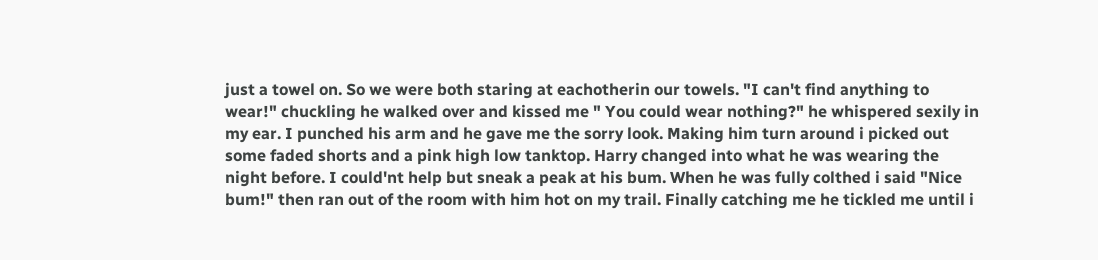just a towel on. So we were both staring at eachotherin our towels. "I can't find anything to wear!" chuckling he walked over and kissed me " You could wear nothing?" he whispered sexily in my ear. I punched his arm and he gave me the sorry look. Making him turn around i picked out some faded shorts and a pink high low tanktop. Harry changed into what he was wearing the night before. I could'nt help but sneak a peak at his bum. When he was fully colthed i said "Nice bum!" then ran out of the room with him hot on my trail. Finally catching me he tickled me until i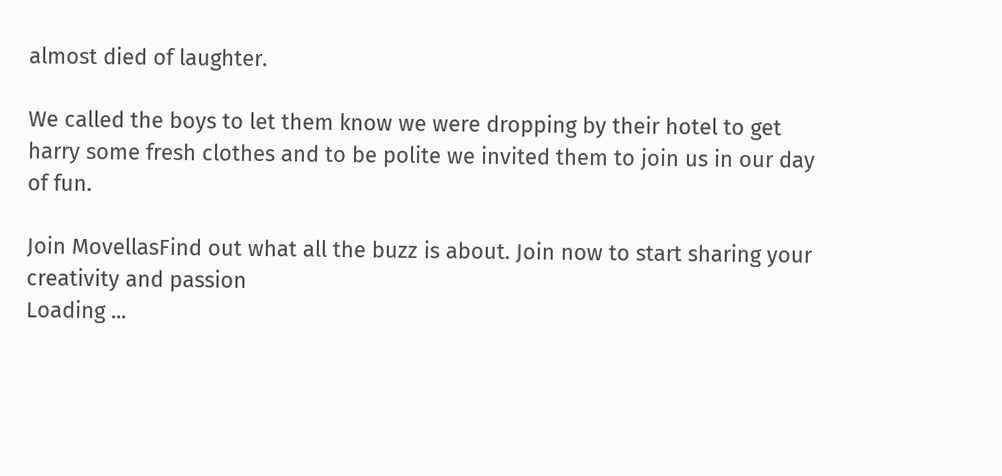almost died of laughter.

We called the boys to let them know we were dropping by their hotel to get harry some fresh clothes and to be polite we invited them to join us in our day of fun.

Join MovellasFind out what all the buzz is about. Join now to start sharing your creativity and passion
Loading ...